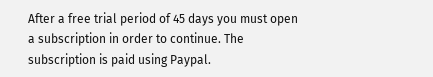After a free trial period of 45 days you must open a subscription in order to continue. The subscription is paid using Paypal.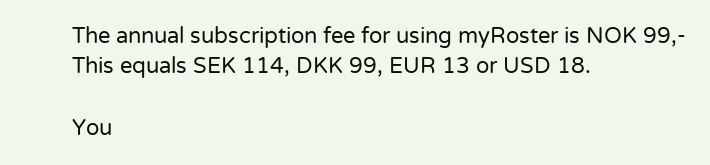The annual subscription fee for using myRoster is NOK 99,- This equals SEK 114, DKK 99, EUR 13 or USD 18.

You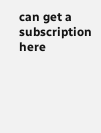can get a subscription here